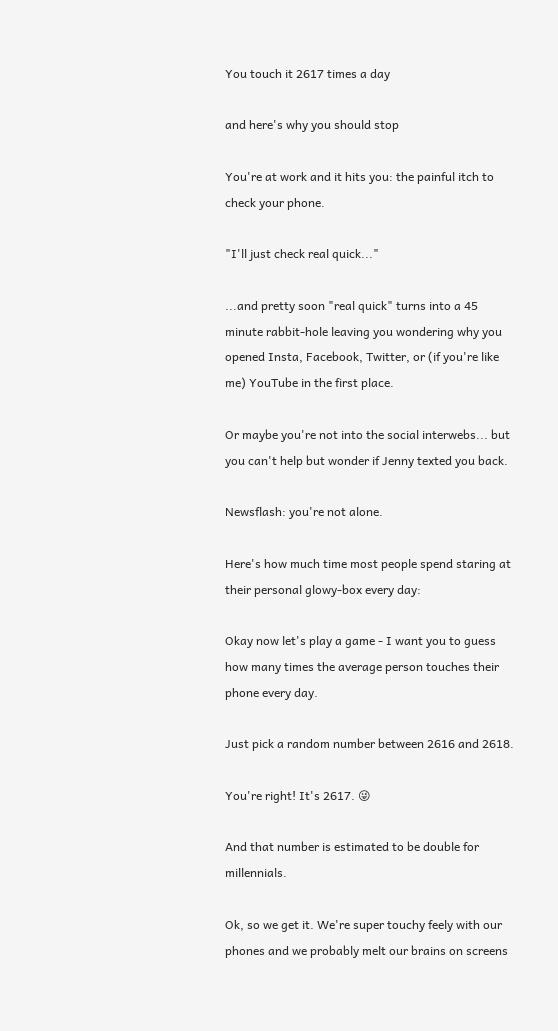You touch it 2617 times a day

and here's why you should stop

You're at work and it hits you: the painful itch to check your phone.

"I'll just check real quick..."

...and pretty soon "real quick" turns into a 45 minute rabbit-hole leaving you wondering why you opened Insta, Facebook, Twitter, or (if you're like me) YouTube in the first place.

Or maybe you're not into the social interwebs... but you can't help but wonder if Jenny texted you back.

Newsflash: you're not alone.

Here's how much time most people spend staring at their personal glowy-box every day:

Okay now let's play a game - I want you to guess how many times the average person touches their phone every day.

Just pick a random number between 2616 and 2618.

You're right! It's 2617. 😜

And that number is estimated to be double for millennials.

Ok, so we get it. We're super touchy feely with our phones and we probably melt our brains on screens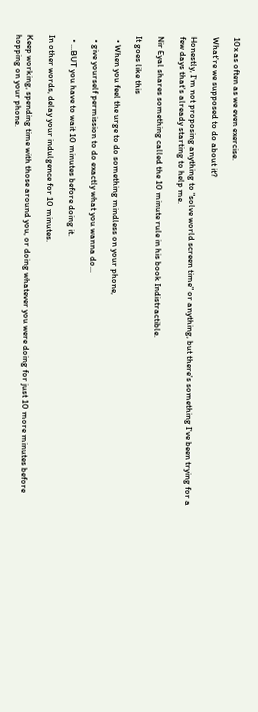10x as often as we even exercise.

What're we supposed to do about it?

Honestly, I'm not proposing anything to "solve world screen time" or anything, but there's something I've been trying for a few days that's already starting to help me.

Nir Eyal shares something called the 10 minute rule in his book Indistractible.

It goes like this

  • When you feel the urge to do something mindless on your phone,

  • give yourself permission to do exactly what you wanna do...

  • ...BUT you have to wait 10 minutes before doing it.

In other words, delay your indulgence for 10 minutes.

Keep working, spending time with those around you, or doing whatever you were doing for just 10 more minutes before hopping on your phone.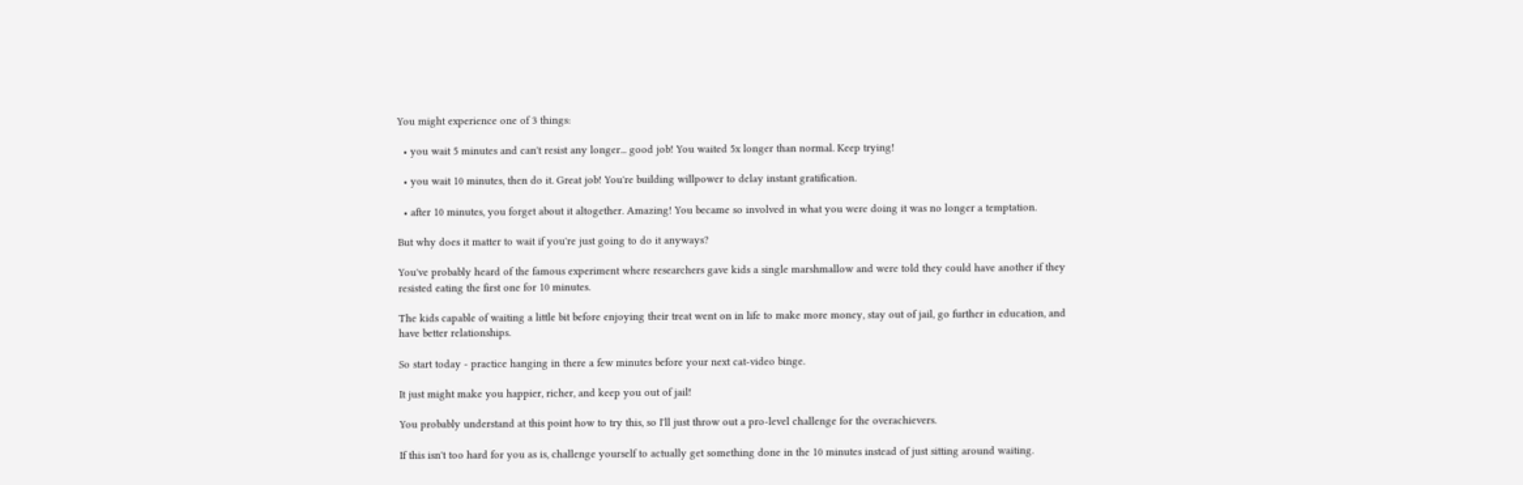You might experience one of 3 things:

  • you wait 5 minutes and can't resist any longer... good job! You waited 5x longer than normal. Keep trying!

  • you wait 10 minutes, then do it. Great job! You're building willpower to delay instant gratification.

  • after 10 minutes, you forget about it altogether. Amazing! You became so involved in what you were doing it was no longer a temptation.

But why does it matter to wait if you're just going to do it anyways?

You've probably heard of the famous experiment where researchers gave kids a single marshmallow and were told they could have another if they resisted eating the first one for 10 minutes.

The kids capable of waiting a little bit before enjoying their treat went on in life to make more money, stay out of jail, go further in education, and have better relationships.

So start today - practice hanging in there a few minutes before your next cat-video binge.

It just might make you happier, richer, and keep you out of jail!

You probably understand at this point how to try this, so I'll just throw out a pro-level challenge for the overachievers.

If this isn't too hard for you as is, challenge yourself to actually get something done in the 10 minutes instead of just sitting around waiting.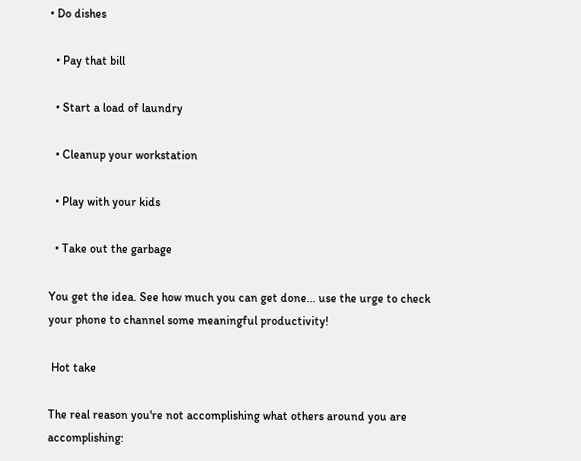• Do dishes

  • Pay that bill

  • Start a load of laundry

  • Cleanup your workstation

  • Play with your kids

  • Take out the garbage

You get the idea. See how much you can get done... use the urge to check your phone to channel some meaningful productivity!

 Hot take

The real reason you're not accomplishing what others around you are accomplishing: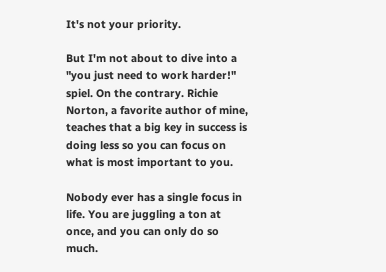It's not your priority.

But I'm not about to dive into a "you just need to work harder!" spiel. On the contrary. Richie Norton, a favorite author of mine, teaches that a big key in success is doing less so you can focus on what is most important to you.

Nobody ever has a single focus in life. You are juggling a ton at once, and you can only do so much.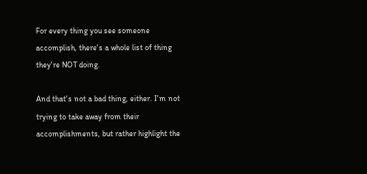For every thing you see someone accomplish, there's a whole list of thing they're NOT doing.

And that's not a bad thing, either. I'm not trying to take away from their accomplishments, but rather highlight the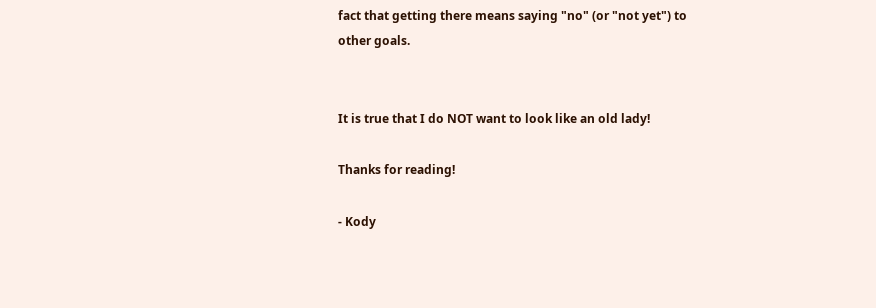fact that getting there means saying "no" (or "not yet") to other goals.


It is true that I do NOT want to look like an old lady!

Thanks for reading!

- Kody